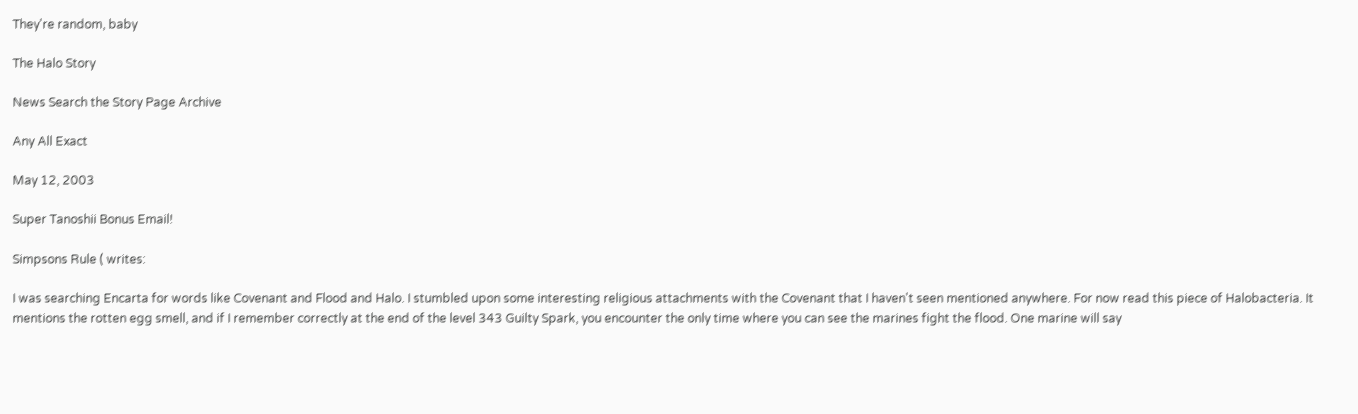They're random, baby

The Halo Story

News Search the Story Page Archive

Any All Exact

May 12, 2003

Super Tanoshii Bonus Email!

Simpsons Rule ( writes:

I was searching Encarta for words like Covenant and Flood and Halo. I stumbled upon some interesting religious attachments with the Covenant that I haven't seen mentioned anywhere. For now read this piece of Halobacteria. It mentions the rotten egg smell, and if I remember correctly at the end of the level 343 Guilty Spark, you encounter the only time where you can see the marines fight the flood. One marine will say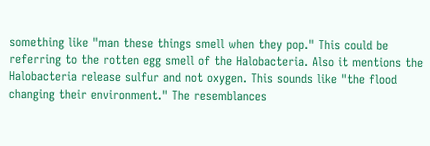something like "man these things smell when they pop." This could be referring to the rotten egg smell of the Halobacteria. Also it mentions the Halobacteria release sulfur and not oxygen. This sounds like "the flood changing their environment." The resemblances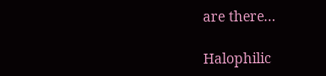are there...

Halophilic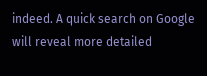indeed. A quick search on Google will reveal more detailed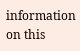information on this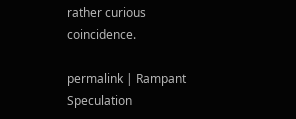rather curious coincidence.

permalink | Rampant Speculation